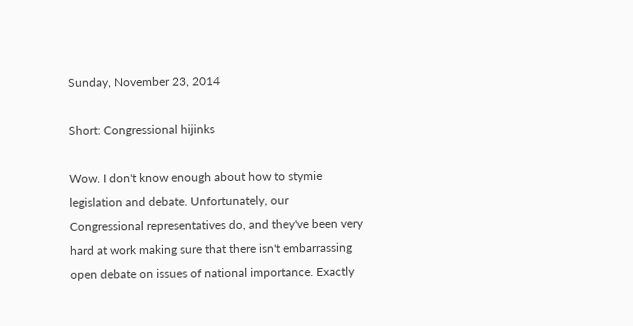Sunday, November 23, 2014

Short: Congressional hijinks

Wow. I don't know enough about how to stymie legislation and debate. Unfortunately, our Congressional representatives do, and they've been very hard at work making sure that there isn't embarrassing open debate on issues of national importance. Exactly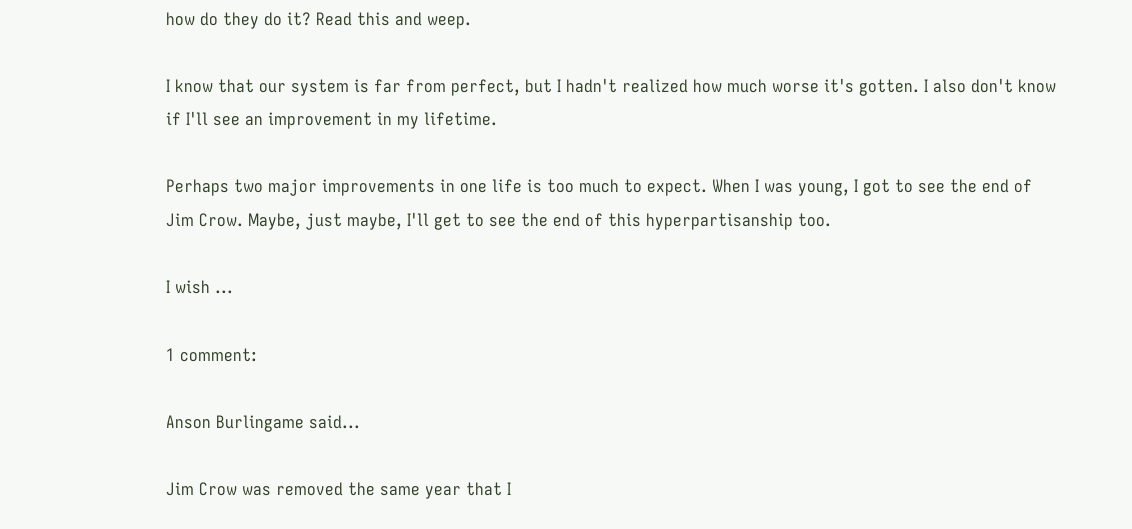how do they do it? Read this and weep.

I know that our system is far from perfect, but I hadn't realized how much worse it's gotten. I also don't know if I'll see an improvement in my lifetime.

Perhaps two major improvements in one life is too much to expect. When I was young, I got to see the end of Jim Crow. Maybe, just maybe, I'll get to see the end of this hyperpartisanship too.

I wish ...

1 comment:

Anson Burlingame said...

Jim Crow was removed the same year that I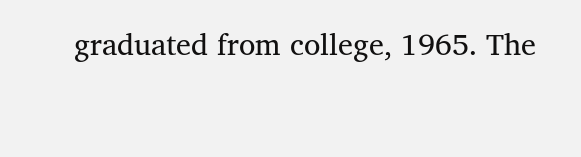graduated from college, 1965. The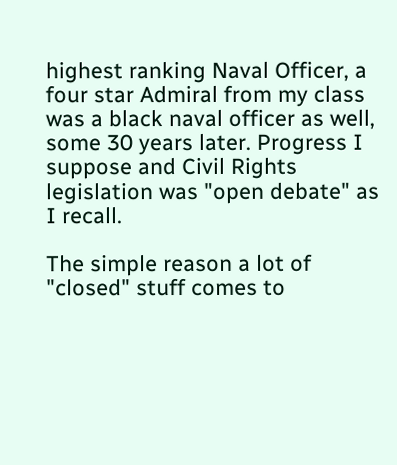highest ranking Naval Officer, a four star Admiral from my class was a black naval officer as well, some 30 years later. Progress I suppose and Civil Rights legislation was "open debate" as I recall.

The simple reason a lot of "closed" stuff comes to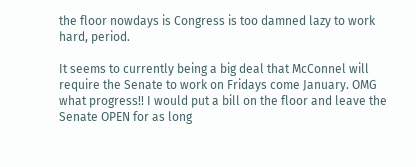the floor nowdays is Congress is too damned lazy to work hard, period.

It seems to currently being a big deal that McConnel will require the Senate to work on Fridays come January. OMG what progress!! I would put a bill on the floor and leave the Senate OPEN for as long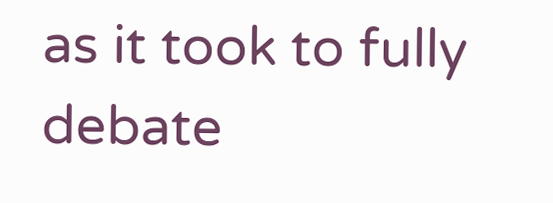as it took to fully debate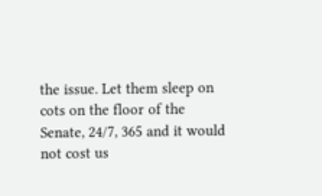the issue. Let them sleep on cots on the floor of the Senate, 24/7, 365 and it would not cost us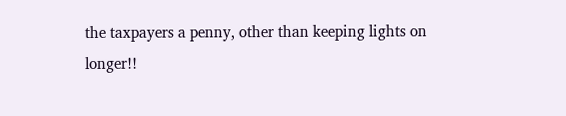the taxpayers a penny, other than keeping lights on longer!!